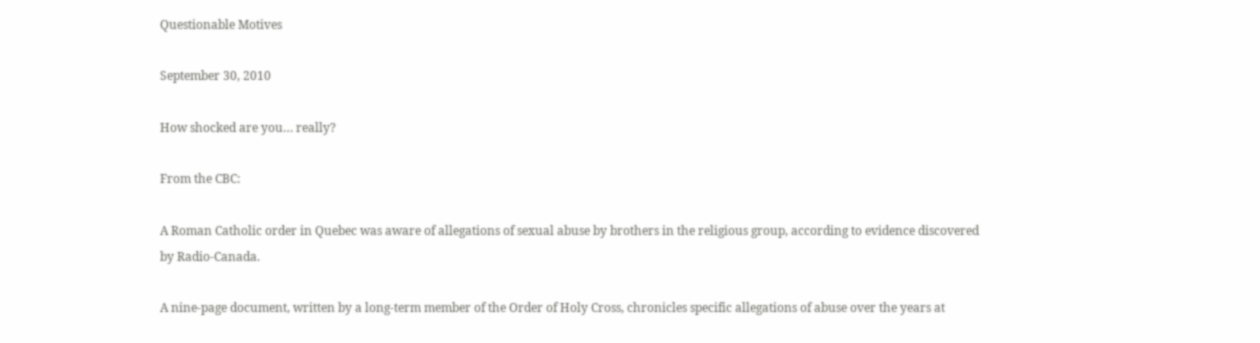Questionable Motives

September 30, 2010

How shocked are you… really?

From the CBC:

A Roman Catholic order in Quebec was aware of allegations of sexual abuse by brothers in the religious group, according to evidence discovered by Radio-Canada.

A nine-page document, written by a long-term member of the Order of Holy Cross, chronicles specific allegations of abuse over the years at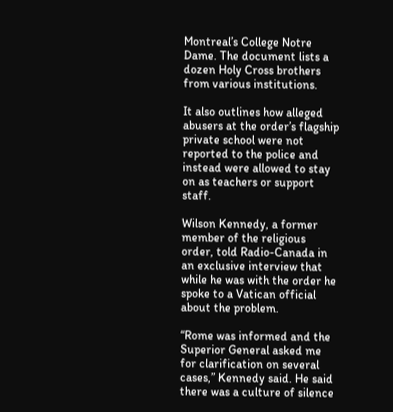Montreal’s College Notre Dame. The document lists a dozen Holy Cross brothers from various institutions.

It also outlines how alleged abusers at the order’s flagship private school were not reported to the police and instead were allowed to stay on as teachers or support staff.

Wilson Kennedy, a former member of the religious order, told Radio-Canada in an exclusive interview that while he was with the order he spoke to a Vatican official about the problem.

“Rome was informed and the Superior General asked me for clarification on several cases,” Kennedy said. He said there was a culture of silence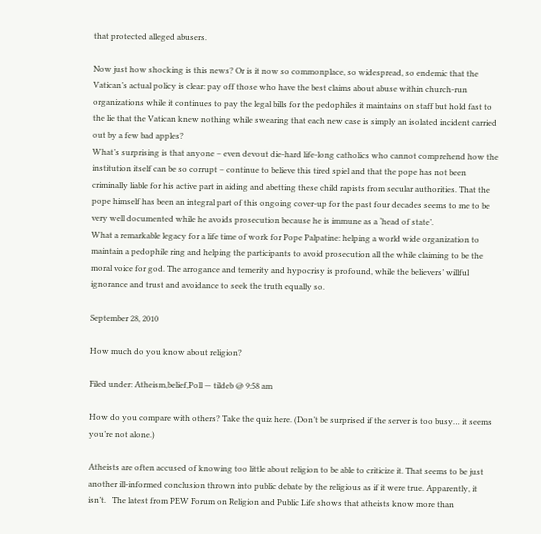that protected alleged abusers.

Now just how shocking is this news? Or is it now so commonplace, so widespread, so endemic that the Vatican’s actual policy is clear: pay off those who have the best claims about abuse within church-run organizations while it continues to pay the legal bills for the pedophiles it maintains on staff but hold fast to the lie that the Vatican knew nothing while swearing that each new case is simply an isolated incident carried out by a few bad apples?
What’s surprising is that anyone – even devout die-hard life-long catholics who cannot comprehend how the institution itself can be so corrupt – continue to believe this tired spiel and that the pope has not been criminally liable for his active part in aiding and abetting these child rapists from secular authorities. That the pope himself has been an integral part of this ongoing cover-up for the past four decades seems to me to be very well documented while he avoids prosecution because he is immune as a ‘head of state’.
What a remarkable legacy for a life time of work for Pope Palpatine: helping a world wide organization to maintain a pedophile ring and helping the participants to avoid prosecution all the while claiming to be the moral voice for god. The arrogance and temerity and hypocrisy is profound, while the believers’ willful ignorance and trust and avoidance to seek the truth equally so.

September 28, 2010

How much do you know about religion?

Filed under: Atheism,belief,Poll — tildeb @ 9:58 am

How do you compare with others? Take the quiz here. (Don’t be surprised if the server is too busy… it seems you’re not alone.)

Atheists are often accused of knowing too little about religion to be able to criticize it. That seems to be just another ill-informed conclusion thrown into public debate by the religious as if it were true. Apparently, it isn’t.   The latest from PEW Forum on Religion and Public Life shows that atheists know more than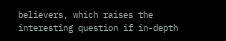believers, which raises the interesting question if in-depth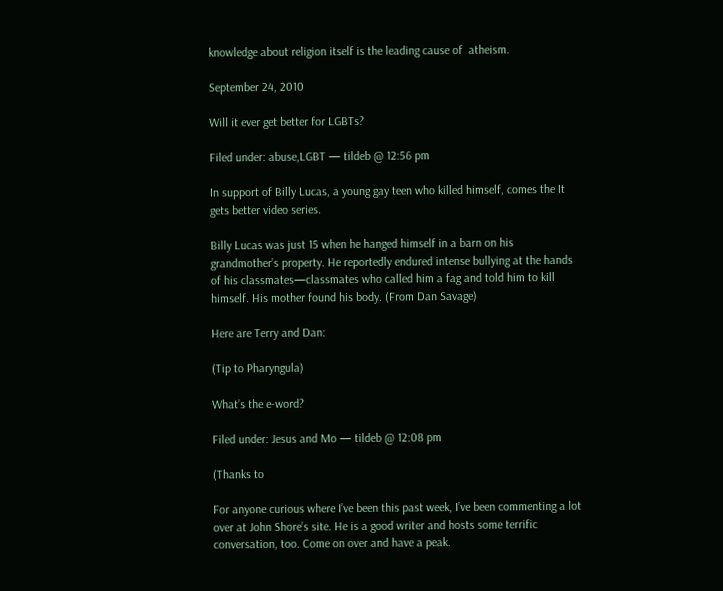knowledge about religion itself is the leading cause of  atheism.

September 24, 2010

Will it ever get better for LGBTs?

Filed under: abuse,LGBT — tildeb @ 12:56 pm

In support of Billy Lucas, a young gay teen who killed himself, comes the It gets better video series.

Billy Lucas was just 15 when he hanged himself in a barn on his grandmother’s property. He reportedly endured intense bullying at the hands of his classmates—classmates who called him a fag and told him to kill himself. His mother found his body. (From Dan Savage)

Here are Terry and Dan:

(Tip to Pharyngula)

What’s the e-word?

Filed under: Jesus and Mo — tildeb @ 12:08 pm

(Thanks to

For anyone curious where I’ve been this past week, I’ve been commenting a lot over at John Shore’s site. He is a good writer and hosts some terrific conversation, too. Come on over and have a peak.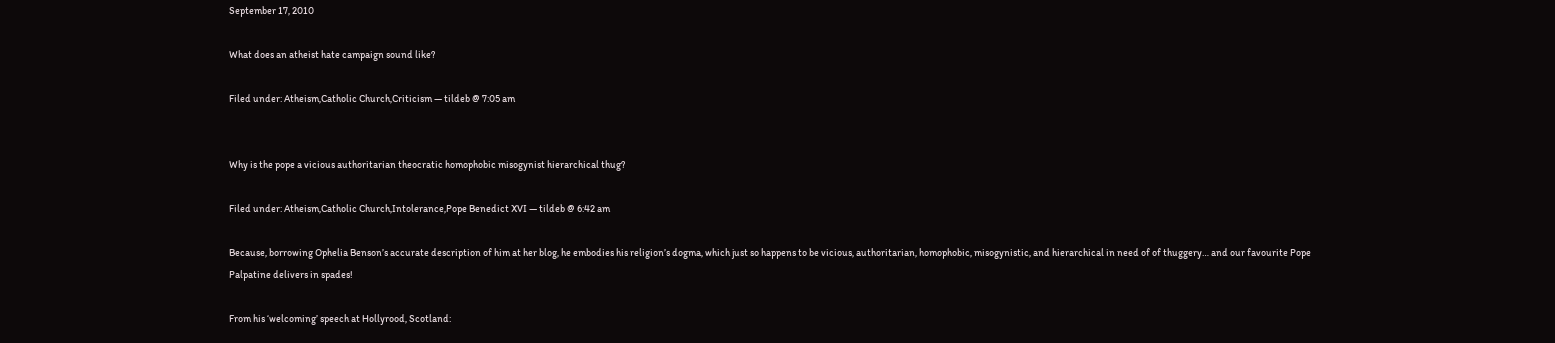September 17, 2010

What does an atheist hate campaign sound like?

Filed under: Atheism,Catholic Church,Criticism — tildeb @ 7:05 am


Why is the pope a vicious authoritarian theocratic homophobic misogynist hierarchical thug?

Filed under: Atheism,Catholic Church,Intolerance,Pope Benedict XVI — tildeb @ 6:42 am

Because, borrowing Ophelia Benson’s accurate description of him at her blog, he embodies his religion’s dogma, which just so happens to be vicious, authoritarian, homophobic, misogynistic, and hierarchical in need of of thuggery… and our favourite Pope Palpatine delivers in spades!

From his ‘welcoming’ speech at Hollyrood, Scotland: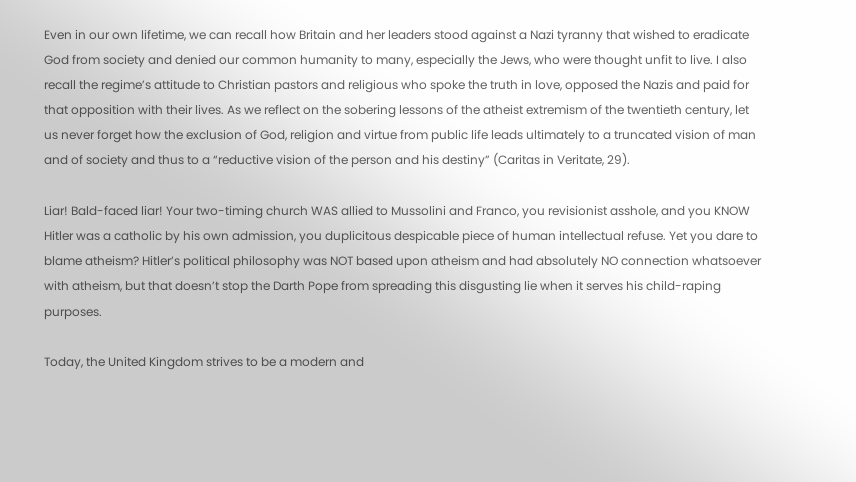Even in our own lifetime, we can recall how Britain and her leaders stood against a Nazi tyranny that wished to eradicate God from society and denied our common humanity to many, especially the Jews, who were thought unfit to live. I also recall the regime’s attitude to Christian pastors and religious who spoke the truth in love, opposed the Nazis and paid for that opposition with their lives. As we reflect on the sobering lessons of the atheist extremism of the twentieth century, let us never forget how the exclusion of God, religion and virtue from public life leads ultimately to a truncated vision of man and of society and thus to a “reductive vision of the person and his destiny” (Caritas in Veritate, 29).

Liar! Bald-faced liar! Your two-timing church WAS allied to Mussolini and Franco, you revisionist asshole, and you KNOW Hitler was a catholic by his own admission, you duplicitous despicable piece of human intellectual refuse. Yet you dare to blame atheism? Hitler’s political philosophy was NOT based upon atheism and had absolutely NO connection whatsoever with atheism, but that doesn’t stop the Darth Pope from spreading this disgusting lie when it serves his child-raping purposes.

Today, the United Kingdom strives to be a modern and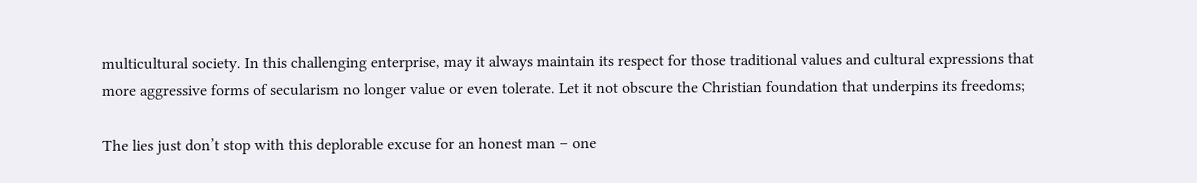multicultural society. In this challenging enterprise, may it always maintain its respect for those traditional values and cultural expressions that more aggressive forms of secularism no longer value or even tolerate. Let it not obscure the Christian foundation that underpins its freedoms;

The lies just don’t stop with this deplorable excuse for an honest man – one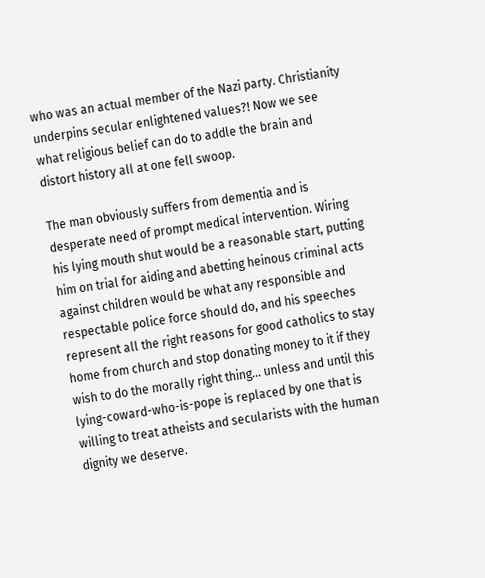who was an actual member of the Nazi party. Christianity underpins secular enlightened values?! Now we see what religious belief can do to addle the brain and distort history all at one fell swoop.

The man obviously suffers from dementia and is desperate need of prompt medical intervention. Wiring his lying mouth shut would be a reasonable start, putting him on trial for aiding and abetting heinous criminal acts against children would be what any responsible and respectable police force should do, and his speeches represent all the right reasons for good catholics to stay home from church and stop donating money to it if they wish to do the morally right thing… unless and until this lying-coward-who-is-pope is replaced by one that is willing to treat atheists and secularists with the human dignity we deserve.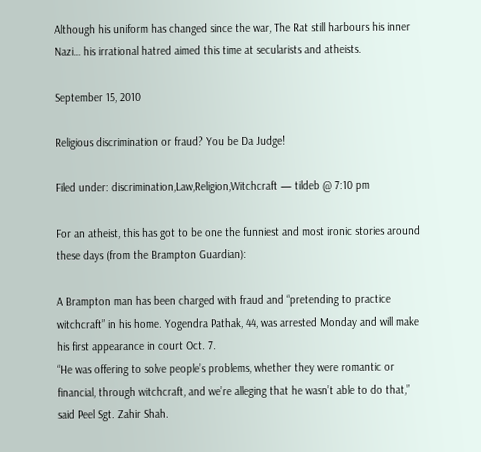Although his uniform has changed since the war, The Rat still harbours his inner Nazi… his irrational hatred aimed this time at secularists and atheists.

September 15, 2010

Religious discrimination or fraud? You be Da Judge!

Filed under: discrimination,Law,Religion,Witchcraft — tildeb @ 7:10 pm

For an atheist, this has got to be one the funniest and most ironic stories around these days (from the Brampton Guardian):

A Brampton man has been charged with fraud and “pretending to practice witchcraft” in his home. Yogendra Pathak, 44, was arrested Monday and will make his first appearance in court Oct. 7.
“He was offering to solve people’s problems, whether they were romantic or financial, through witchcraft, and we’re alleging that he wasn’t able to do that,” said Peel Sgt. Zahir Shah.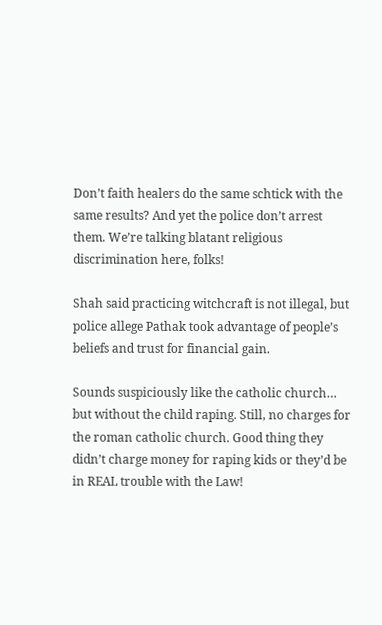Don’t faith healers do the same schtick with the same results? And yet the police don’t arrest them. We’re talking blatant religious discrimination here, folks!

Shah said practicing witchcraft is not illegal, but police allege Pathak took advantage of people’s beliefs and trust for financial gain.

Sounds suspiciously like the catholic church… but without the child raping. Still, no charges for the roman catholic church. Good thing they didn’t charge money for raping kids or they’d be in REAL trouble with the Law!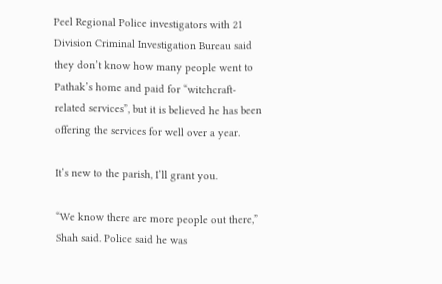Peel Regional Police investigators with 21 Division Criminal Investigation Bureau said they don’t know how many people went to Pathak’s home and paid for “witchcraft-related services”, but it is believed he has been offering the services for well over a year.

It’s new to the parish, I’ll grant you.

“We know there are more people out there,” Shah said. Police said he was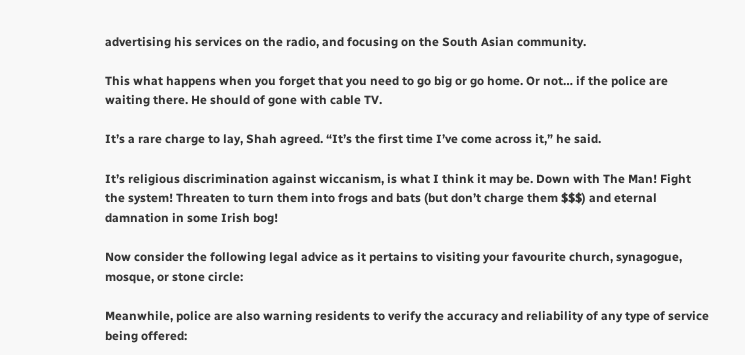advertising his services on the radio, and focusing on the South Asian community.

This what happens when you forget that you need to go big or go home. Or not… if the police are waiting there. He should of gone with cable TV.

It’s a rare charge to lay, Shah agreed. “It’s the first time I’ve come across it,” he said.

It’s religious discrimination against wiccanism, is what I think it may be. Down with The Man! Fight the system! Threaten to turn them into frogs and bats (but don’t charge them $$$) and eternal damnation in some Irish bog!

Now consider the following legal advice as it pertains to visiting your favourite church, synagogue, mosque, or stone circle:

Meanwhile, police are also warning residents to verify the accuracy and reliability of any type of service being offered: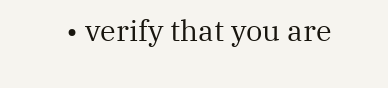• verify that you are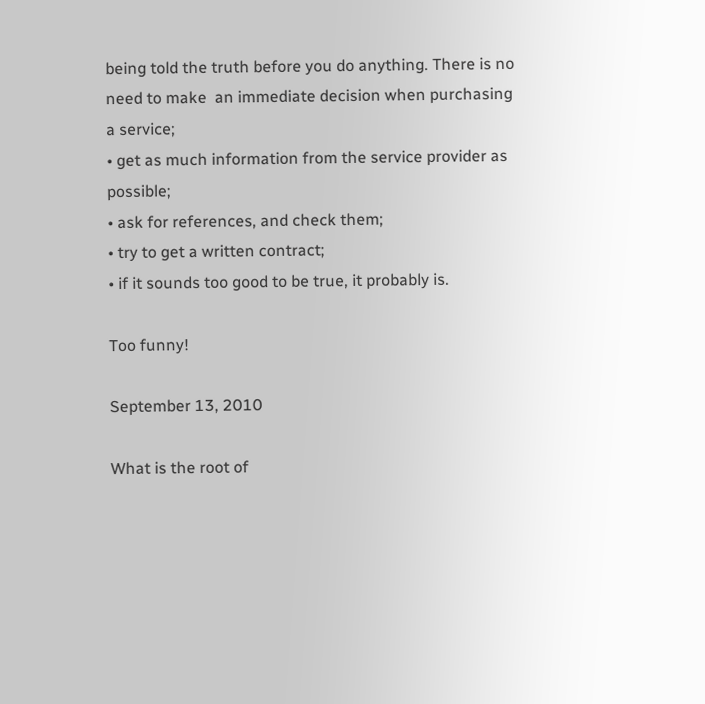being told the truth before you do anything. There is no need to make  an immediate decision when purchasing a service;
• get as much information from the service provider as possible;
• ask for references, and check them;
• try to get a written contract;
• if it sounds too good to be true, it probably is.

Too funny!

September 13, 2010

What is the root of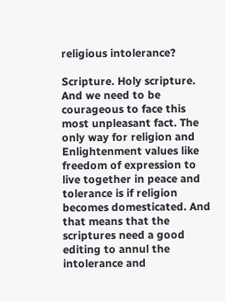religious intolerance?

Scripture. Holy scripture. And we need to be courageous to face this most unpleasant fact. The only way for religion and Enlightenment values like freedom of expression to live together in peace and tolerance is if religion becomes domesticated. And that means that the scriptures need a good editing to annul the intolerance and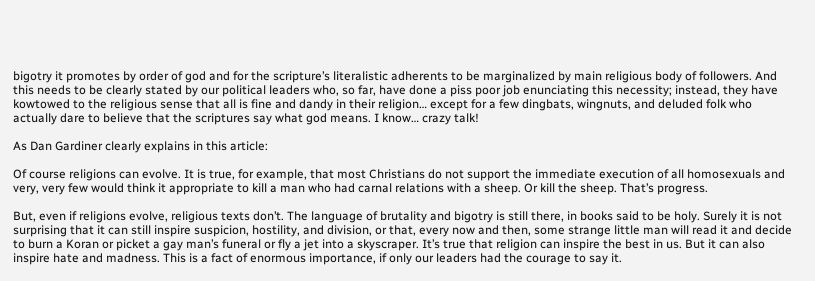bigotry it promotes by order of god and for the scripture’s literalistic adherents to be marginalized by main religious body of followers. And this needs to be clearly stated by our political leaders who, so far, have done a piss poor job enunciating this necessity; instead, they have kowtowed to the religious sense that all is fine and dandy in their religion… except for a few dingbats, wingnuts, and deluded folk who actually dare to believe that the scriptures say what god means. I know… crazy talk!

As Dan Gardiner clearly explains in this article:

Of course religions can evolve. It is true, for example, that most Christians do not support the immediate execution of all homosexuals and very, very few would think it appropriate to kill a man who had carnal relations with a sheep. Or kill the sheep. That’s progress.

But, even if religions evolve, religious texts don’t. The language of brutality and bigotry is still there, in books said to be holy. Surely it is not surprising that it can still inspire suspicion, hostility, and division, or that, every now and then, some strange little man will read it and decide to burn a Koran or picket a gay man’s funeral or fly a jet into a skyscraper. It’s true that religion can inspire the best in us. But it can also inspire hate and madness. This is a fact of enormous importance, if only our leaders had the courage to say it.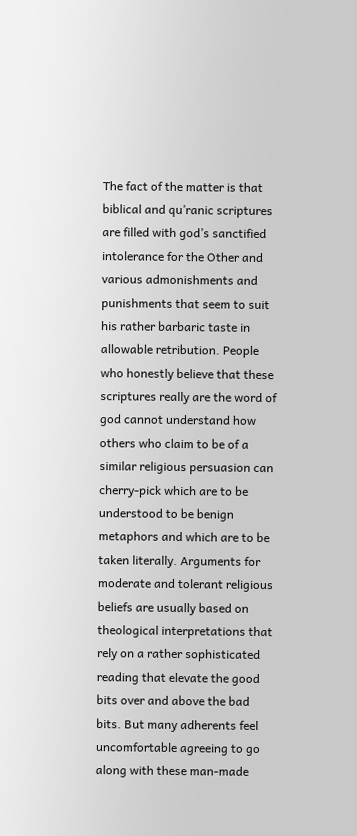The fact of the matter is that biblical and qu’ranic scriptures are filled with god’s sanctified intolerance for the Other and various admonishments and punishments that seem to suit his rather barbaric taste in allowable retribution. People who honestly believe that these scriptures really are the word of god cannot understand how others who claim to be of a similar religious persuasion can cherry-pick which are to be understood to be benign metaphors and which are to be taken literally. Arguments for moderate and tolerant religious beliefs are usually based on theological interpretations that rely on a rather sophisticated reading that elevate the good bits over and above the bad bits. But many adherents feel uncomfortable agreeing to go along with these man-made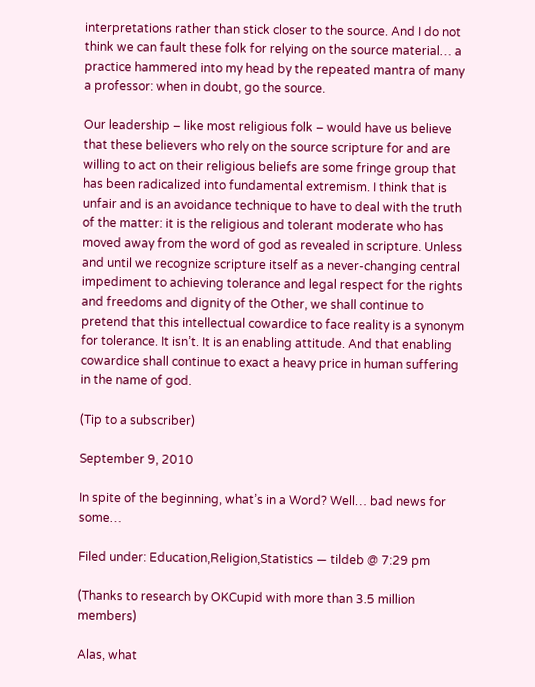interpretations rather than stick closer to the source. And I do not think we can fault these folk for relying on the source material… a practice hammered into my head by the repeated mantra of many a professor: when in doubt, go the source.

Our leadership – like most religious folk – would have us believe that these believers who rely on the source scripture for and are willing to act on their religious beliefs are some fringe group that has been radicalized into fundamental extremism. I think that is unfair and is an avoidance technique to have to deal with the truth of the matter: it is the religious and tolerant moderate who has moved away from the word of god as revealed in scripture. Unless and until we recognize scripture itself as a never-changing central impediment to achieving tolerance and legal respect for the rights and freedoms and dignity of the Other, we shall continue to pretend that this intellectual cowardice to face reality is a synonym for tolerance. It isn’t. It is an enabling attitude. And that enabling cowardice shall continue to exact a heavy price in human suffering in the name of god.

(Tip to a subscriber)

September 9, 2010

In spite of the beginning, what’s in a Word? Well… bad news for some…

Filed under: Education,Religion,Statistics — tildeb @ 7:29 pm

(Thanks to research by OKCupid with more than 3.5 million members)

Alas, what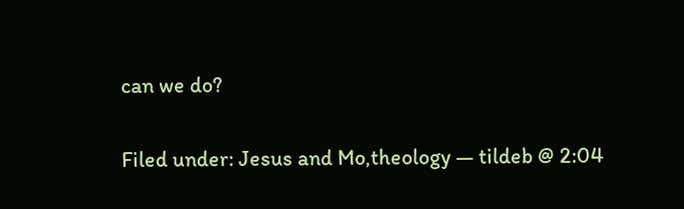can we do?

Filed under: Jesus and Mo,theology — tildeb @ 2:04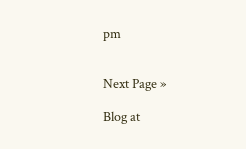pm


Next Page »

Blog at